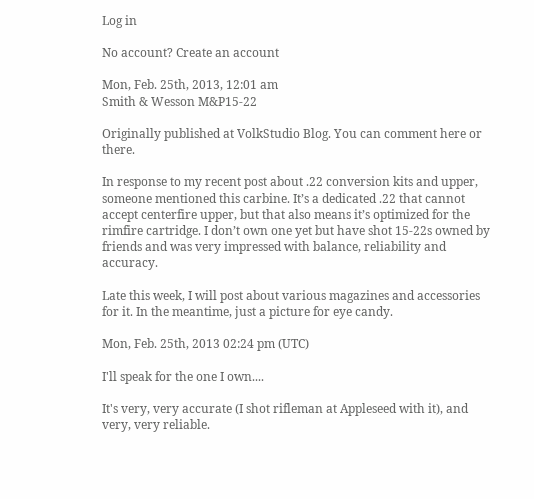Log in

No account? Create an account

Mon, Feb. 25th, 2013, 12:01 am
Smith & Wesson M&P15-22

Originally published at VolkStudio Blog. You can comment here or there.

In response to my recent post about .22 conversion kits and upper, someone mentioned this carbine. It’s a dedicated .22 that cannot accept centerfire upper, but that also means it’s optimized for the rimfire cartridge. I don’t own one yet but have shot 15-22s owned by friends and was very impressed with balance, reliability and accuracy.

Late this week, I will post about various magazines and accessories for it. In the meantime, just a picture for eye candy.

Mon, Feb. 25th, 2013 02:24 pm (UTC)

I'll speak for the one I own....

It's very, very accurate (I shot rifleman at Appleseed with it), and very, very reliable.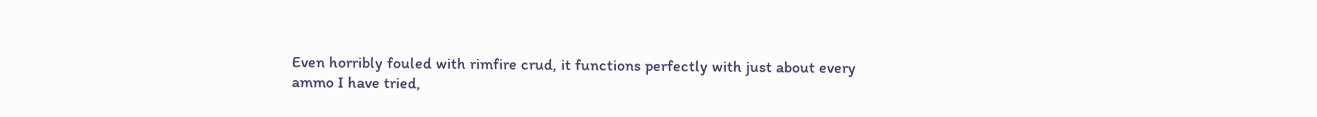Even horribly fouled with rimfire crud, it functions perfectly with just about every
ammo I have tried,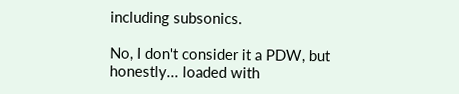including subsonics.

No, I don't consider it a PDW, but honestly... loaded with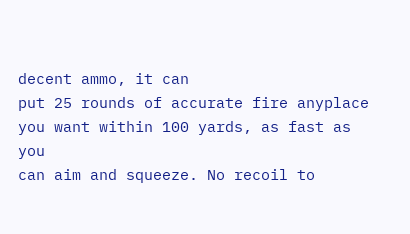decent ammo, it can
put 25 rounds of accurate fire anyplace you want within 100 yards, as fast as you
can aim and squeeze. No recoil to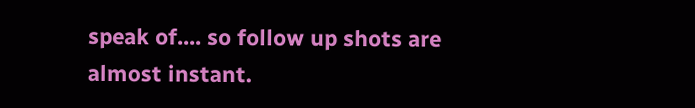speak of.... so follow up shots are almost instant.